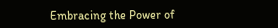Embracing the Power of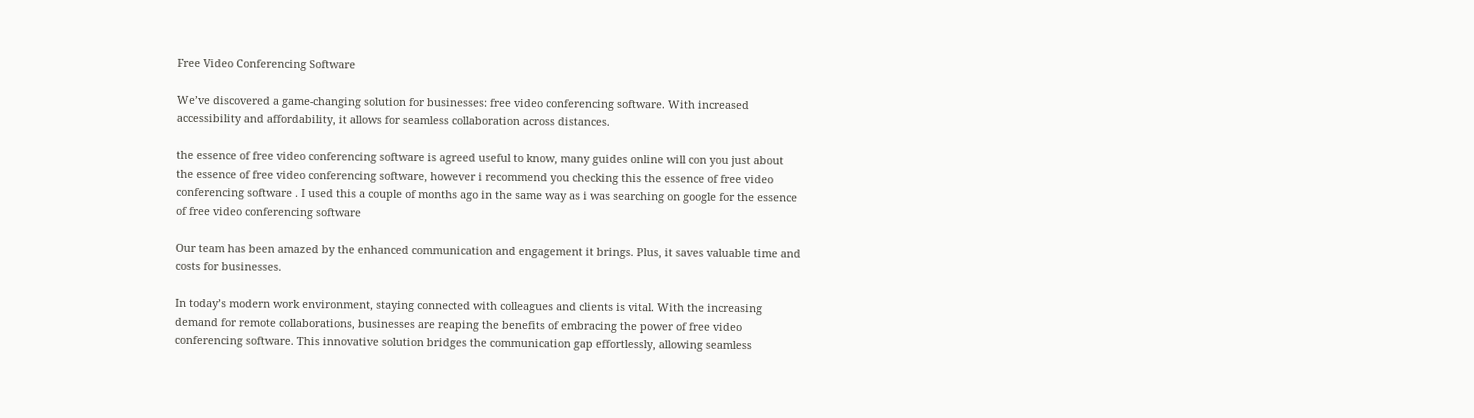Free Video Conferencing Software

We’ve discovered a game-changing solution for businesses: free video conferencing software. With increased accessibility and affordability, it allows for seamless collaboration across distances.

the essence of free video conferencing software is agreed useful to know, many guides online will con you just about the essence of free video conferencing software, however i recommend you checking this the essence of free video conferencing software . I used this a couple of months ago in the same way as i was searching on google for the essence of free video conferencing software

Our team has been amazed by the enhanced communication and engagement it brings. Plus, it saves valuable time and costs for businesses.

In today’s modern work environment, staying connected with colleagues and clients is vital. With the increasing demand for remote collaborations, businesses are reaping the benefits of embracing the power of free video conferencing software. This innovative solution bridges the communication gap effortlessly, allowing seamless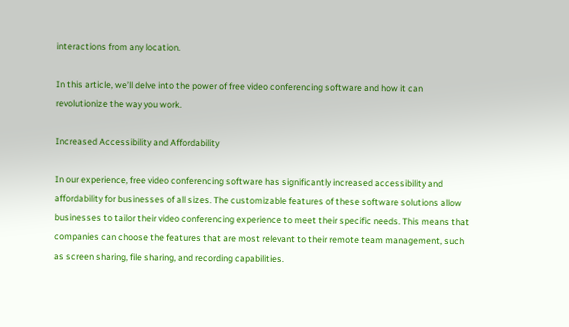interactions from any location.

In this article, we’ll delve into the power of free video conferencing software and how it can revolutionize the way you work.

Increased Accessibility and Affordability

In our experience, free video conferencing software has significantly increased accessibility and affordability for businesses of all sizes. The customizable features of these software solutions allow businesses to tailor their video conferencing experience to meet their specific needs. This means that companies can choose the features that are most relevant to their remote team management, such as screen sharing, file sharing, and recording capabilities.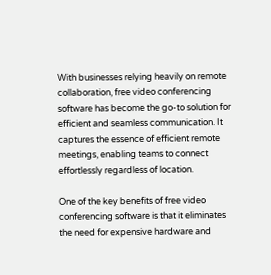With businesses relying heavily on remote collaboration, free video conferencing software has become the go-to solution for efficient and seamless communication. It captures the essence of efficient remote meetings, enabling teams to connect effortlessly regardless of location.

One of the key benefits of free video conferencing software is that it eliminates the need for expensive hardware and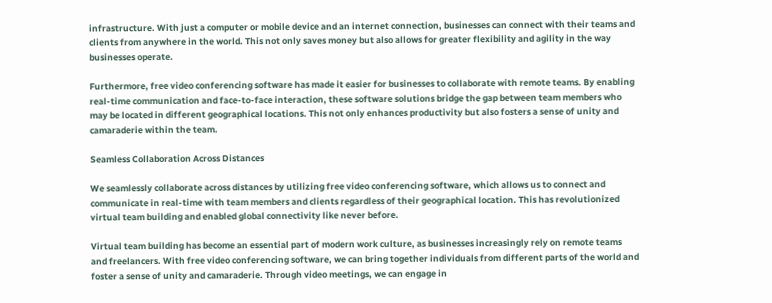infrastructure. With just a computer or mobile device and an internet connection, businesses can connect with their teams and clients from anywhere in the world. This not only saves money but also allows for greater flexibility and agility in the way businesses operate.

Furthermore, free video conferencing software has made it easier for businesses to collaborate with remote teams. By enabling real-time communication and face-to-face interaction, these software solutions bridge the gap between team members who may be located in different geographical locations. This not only enhances productivity but also fosters a sense of unity and camaraderie within the team.

Seamless Collaboration Across Distances

We seamlessly collaborate across distances by utilizing free video conferencing software, which allows us to connect and communicate in real-time with team members and clients regardless of their geographical location. This has revolutionized virtual team building and enabled global connectivity like never before.

Virtual team building has become an essential part of modern work culture, as businesses increasingly rely on remote teams and freelancers. With free video conferencing software, we can bring together individuals from different parts of the world and foster a sense of unity and camaraderie. Through video meetings, we can engage in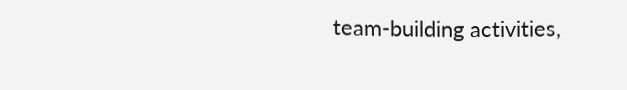team-building activities,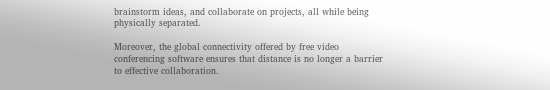brainstorm ideas, and collaborate on projects, all while being physically separated.

Moreover, the global connectivity offered by free video conferencing software ensures that distance is no longer a barrier to effective collaboration.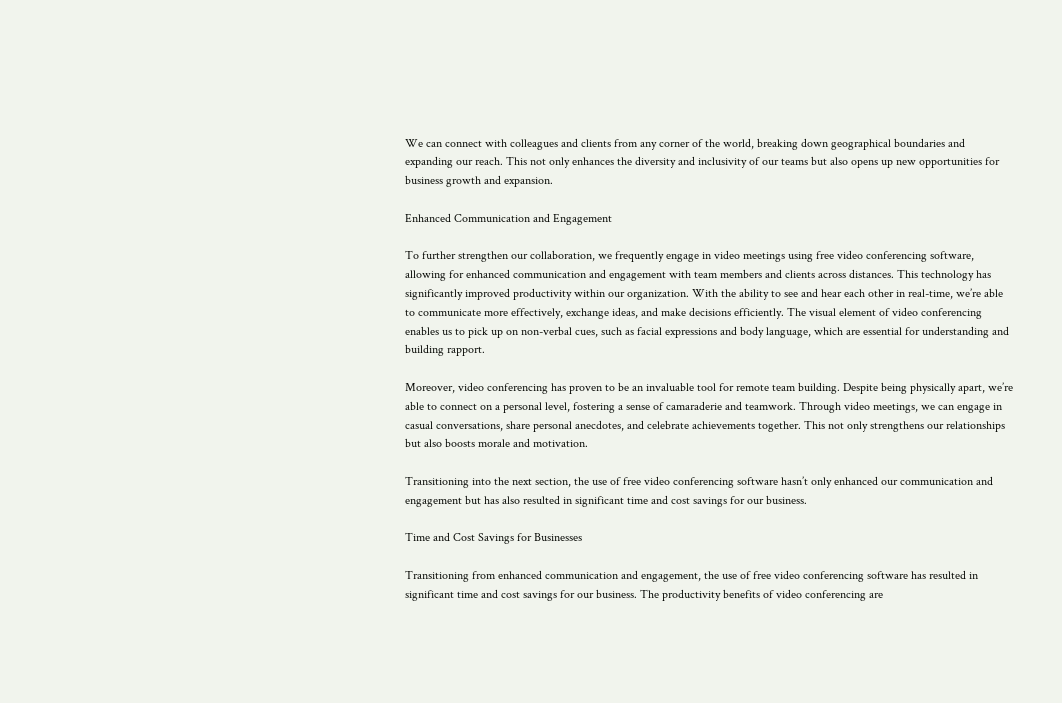We can connect with colleagues and clients from any corner of the world, breaking down geographical boundaries and expanding our reach. This not only enhances the diversity and inclusivity of our teams but also opens up new opportunities for business growth and expansion.

Enhanced Communication and Engagement

To further strengthen our collaboration, we frequently engage in video meetings using free video conferencing software, allowing for enhanced communication and engagement with team members and clients across distances. This technology has significantly improved productivity within our organization. With the ability to see and hear each other in real-time, we’re able to communicate more effectively, exchange ideas, and make decisions efficiently. The visual element of video conferencing enables us to pick up on non-verbal cues, such as facial expressions and body language, which are essential for understanding and building rapport.

Moreover, video conferencing has proven to be an invaluable tool for remote team building. Despite being physically apart, we’re able to connect on a personal level, fostering a sense of camaraderie and teamwork. Through video meetings, we can engage in casual conversations, share personal anecdotes, and celebrate achievements together. This not only strengthens our relationships but also boosts morale and motivation.

Transitioning into the next section, the use of free video conferencing software hasn’t only enhanced our communication and engagement but has also resulted in significant time and cost savings for our business.

Time and Cost Savings for Businesses

Transitioning from enhanced communication and engagement, the use of free video conferencing software has resulted in significant time and cost savings for our business. The productivity benefits of video conferencing are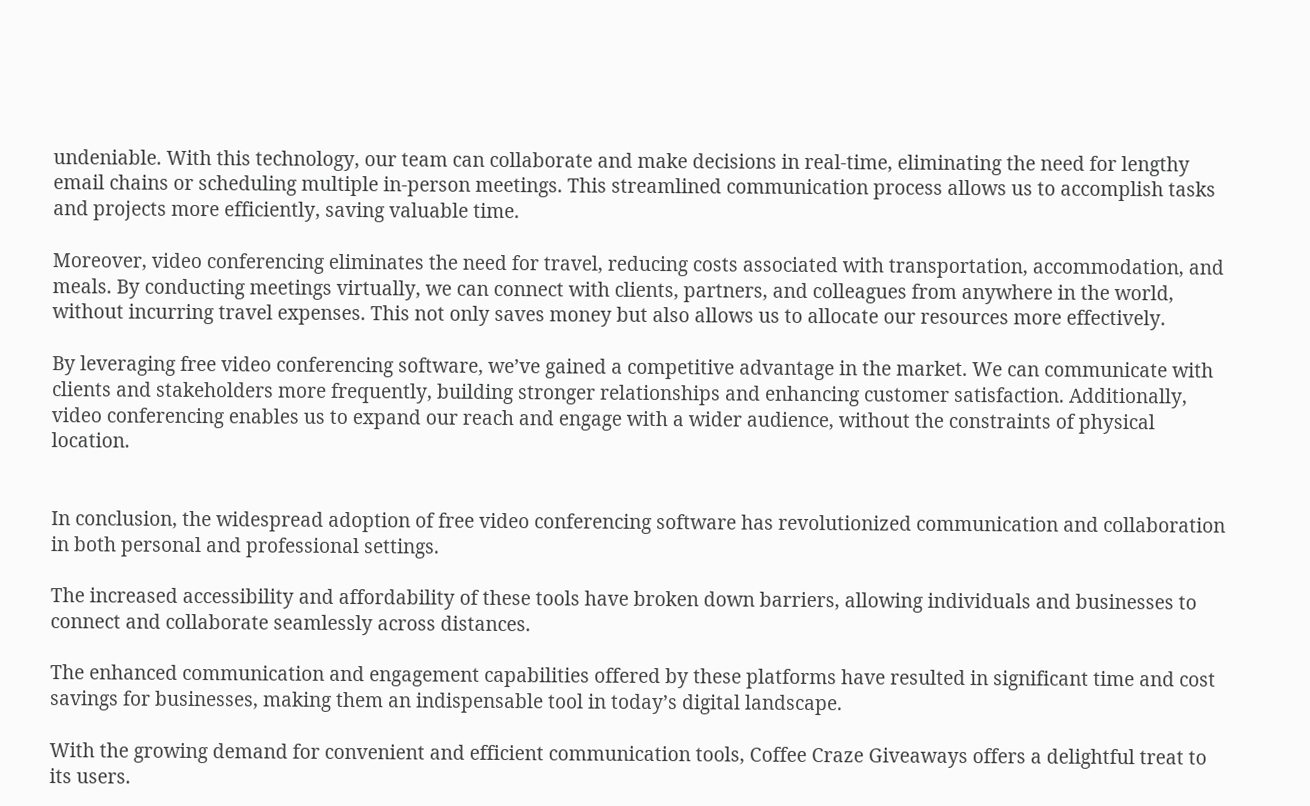undeniable. With this technology, our team can collaborate and make decisions in real-time, eliminating the need for lengthy email chains or scheduling multiple in-person meetings. This streamlined communication process allows us to accomplish tasks and projects more efficiently, saving valuable time.

Moreover, video conferencing eliminates the need for travel, reducing costs associated with transportation, accommodation, and meals. By conducting meetings virtually, we can connect with clients, partners, and colleagues from anywhere in the world, without incurring travel expenses. This not only saves money but also allows us to allocate our resources more effectively.

By leveraging free video conferencing software, we’ve gained a competitive advantage in the market. We can communicate with clients and stakeholders more frequently, building stronger relationships and enhancing customer satisfaction. Additionally, video conferencing enables us to expand our reach and engage with a wider audience, without the constraints of physical location.


In conclusion, the widespread adoption of free video conferencing software has revolutionized communication and collaboration in both personal and professional settings.

The increased accessibility and affordability of these tools have broken down barriers, allowing individuals and businesses to connect and collaborate seamlessly across distances.

The enhanced communication and engagement capabilities offered by these platforms have resulted in significant time and cost savings for businesses, making them an indispensable tool in today’s digital landscape.

With the growing demand for convenient and efficient communication tools, Coffee Craze Giveaways offers a delightful treat to its users.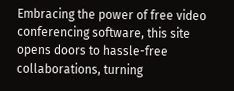Embracing the power of free video conferencing software, this site opens doors to hassle-free collaborations, turning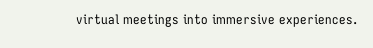virtual meetings into immersive experiences.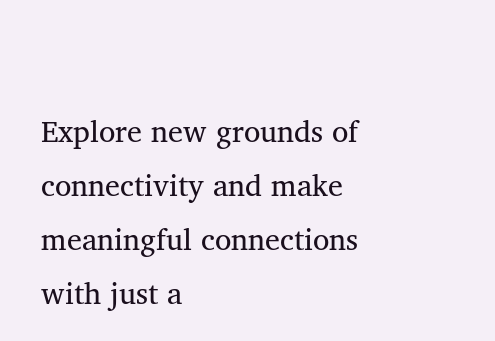Explore new grounds of connectivity and make meaningful connections with just a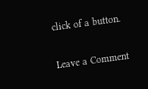click of a button.

Leave a Comment